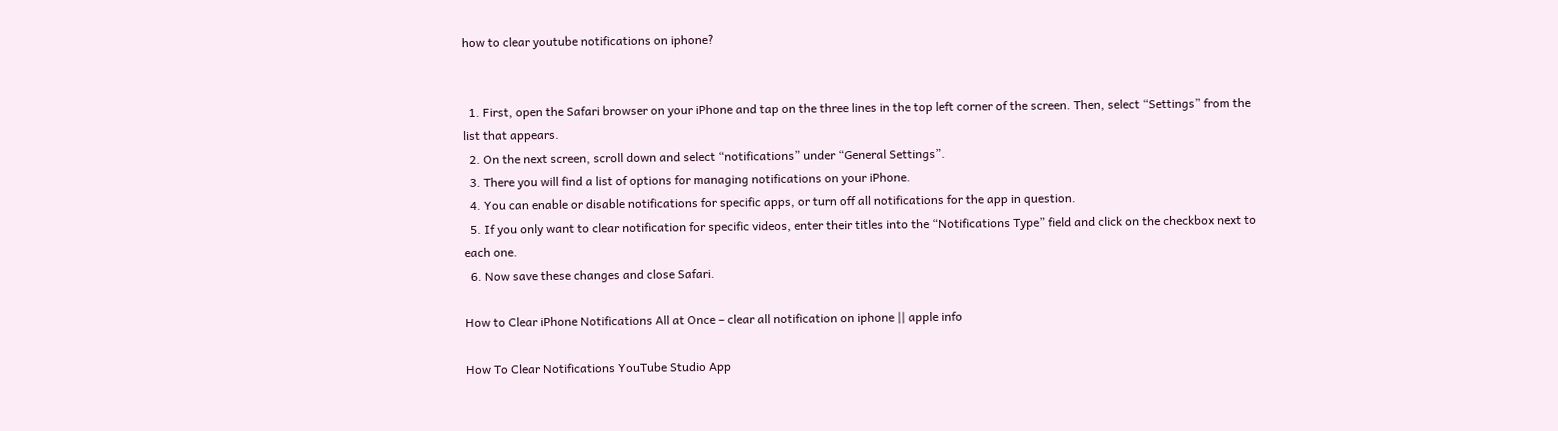how to clear youtube notifications on iphone?


  1. First, open the Safari browser on your iPhone and tap on the three lines in the top left corner of the screen. Then, select “Settings” from the list that appears.
  2. On the next screen, scroll down and select “notifications” under “General Settings”.
  3. There you will find a list of options for managing notifications on your iPhone.
  4. You can enable or disable notifications for specific apps, or turn off all notifications for the app in question.
  5. If you only want to clear notification for specific videos, enter their titles into the “Notifications Type” field and click on the checkbox next to each one.
  6. Now save these changes and close Safari.

How to Clear iPhone Notifications All at Once – clear all notification on iphone || apple info

How To Clear Notifications YouTube Studio App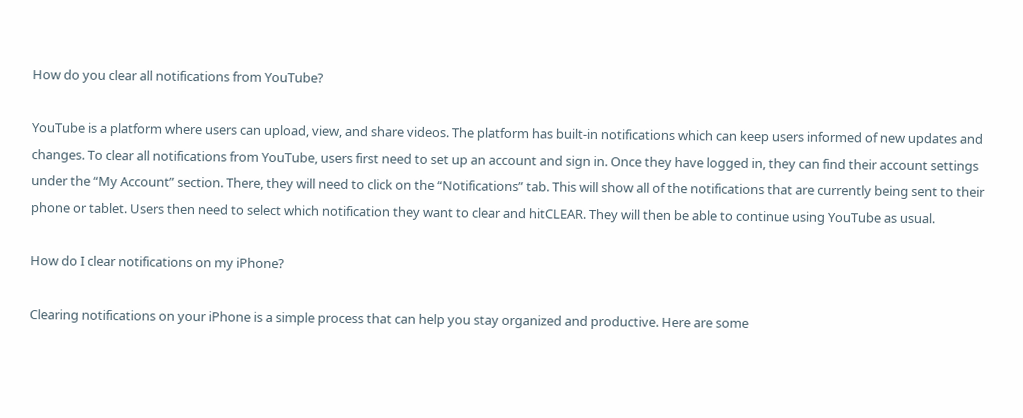How do you clear all notifications from YouTube?

YouTube is a platform where users can upload, view, and share videos. The platform has built-in notifications which can keep users informed of new updates and changes. To clear all notifications from YouTube, users first need to set up an account and sign in. Once they have logged in, they can find their account settings under the “My Account” section. There, they will need to click on the “Notifications” tab. This will show all of the notifications that are currently being sent to their phone or tablet. Users then need to select which notification they want to clear and hitCLEAR. They will then be able to continue using YouTube as usual.

How do I clear notifications on my iPhone?

Clearing notifications on your iPhone is a simple process that can help you stay organized and productive. Here are some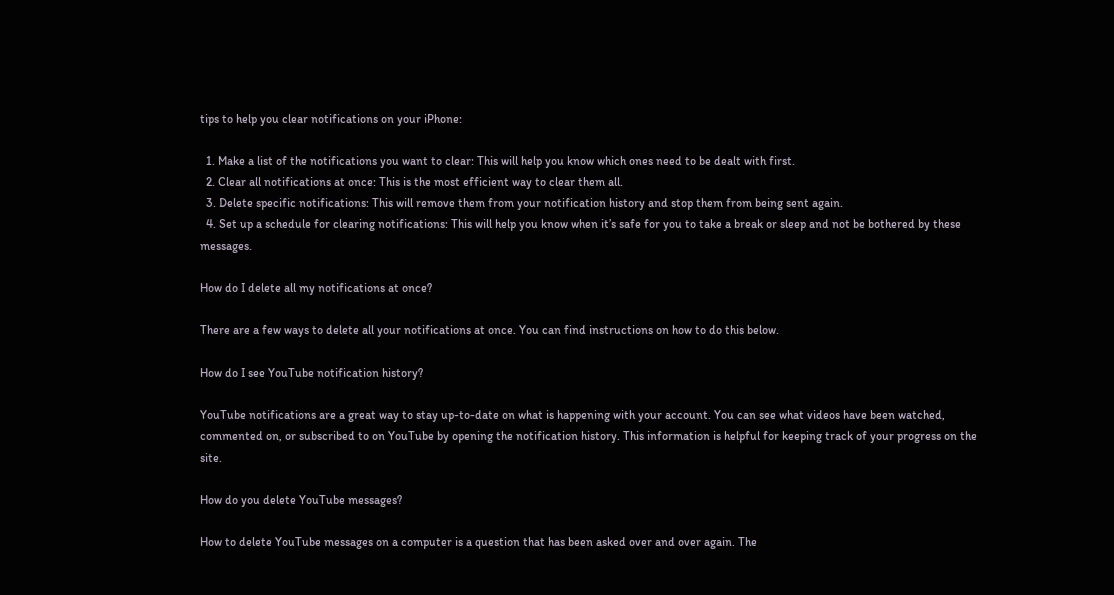tips to help you clear notifications on your iPhone:

  1. Make a list of the notifications you want to clear: This will help you know which ones need to be dealt with first.
  2. Clear all notifications at once: This is the most efficient way to clear them all.
  3. Delete specific notifications: This will remove them from your notification history and stop them from being sent again.
  4. Set up a schedule for clearing notifications: This will help you know when it’s safe for you to take a break or sleep and not be bothered by these messages.

How do I delete all my notifications at once?

There are a few ways to delete all your notifications at once. You can find instructions on how to do this below.

How do I see YouTube notification history?

YouTube notifications are a great way to stay up-to-date on what is happening with your account. You can see what videos have been watched, commented on, or subscribed to on YouTube by opening the notification history. This information is helpful for keeping track of your progress on the site.

How do you delete YouTube messages?

How to delete YouTube messages on a computer is a question that has been asked over and over again. The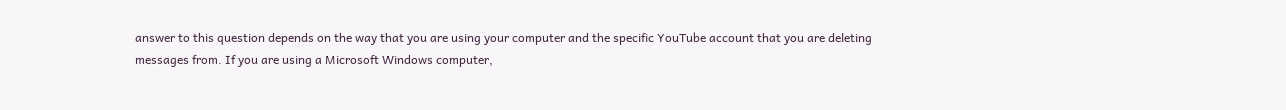answer to this question depends on the way that you are using your computer and the specific YouTube account that you are deleting messages from. If you are using a Microsoft Windows computer,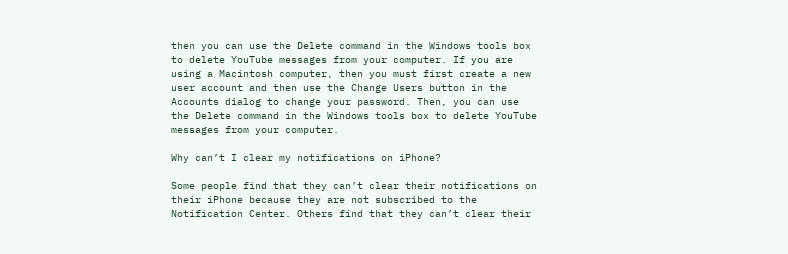then you can use the Delete command in the Windows tools box to delete YouTube messages from your computer. If you are using a Macintosh computer, then you must first create a new user account and then use the Change Users button in the Accounts dialog to change your password. Then, you can use the Delete command in the Windows tools box to delete YouTube messages from your computer.

Why can’t I clear my notifications on iPhone?

Some people find that they can’t clear their notifications on their iPhone because they are not subscribed to the Notification Center. Others find that they can’t clear their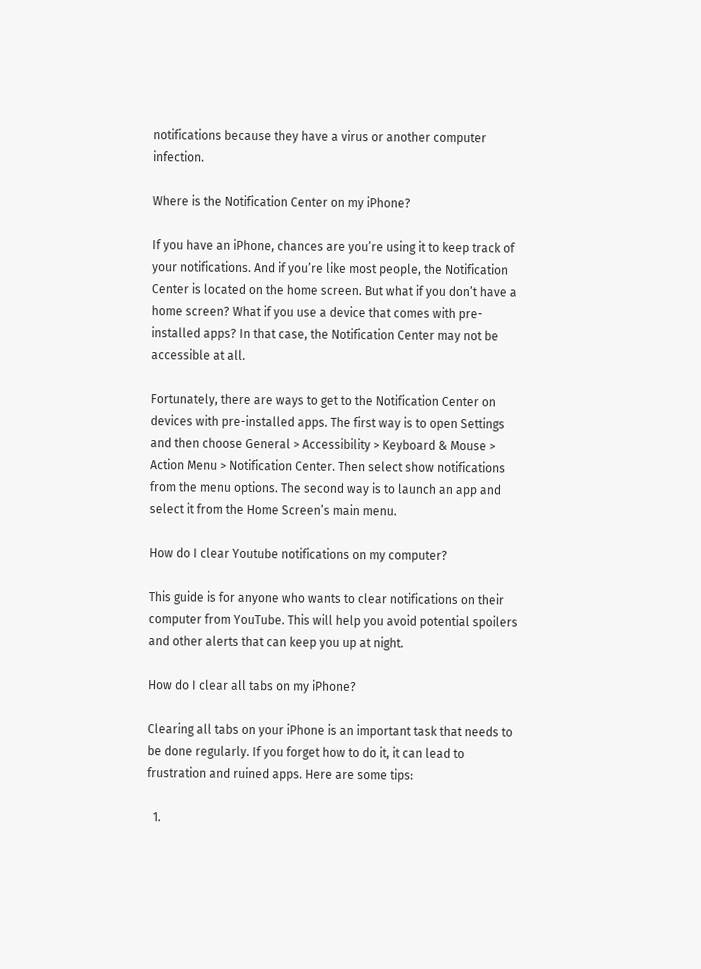notifications because they have a virus or another computer infection.

Where is the Notification Center on my iPhone?

If you have an iPhone, chances are you’re using it to keep track of your notifications. And if you’re like most people, the Notification Center is located on the home screen. But what if you don’t have a home screen? What if you use a device that comes with pre-installed apps? In that case, the Notification Center may not be accessible at all.

Fortunately, there are ways to get to the Notification Center on devices with pre-installed apps. The first way is to open Settings and then choose General > Accessibility > Keyboard & Mouse > Action Menu > Notification Center. Then select show notifications from the menu options. The second way is to launch an app and select it from the Home Screen’s main menu.

How do I clear Youtube notifications on my computer?

This guide is for anyone who wants to clear notifications on their computer from YouTube. This will help you avoid potential spoilers and other alerts that can keep you up at night.

How do I clear all tabs on my iPhone?

Clearing all tabs on your iPhone is an important task that needs to be done regularly. If you forget how to do it, it can lead to frustration and ruined apps. Here are some tips:

  1.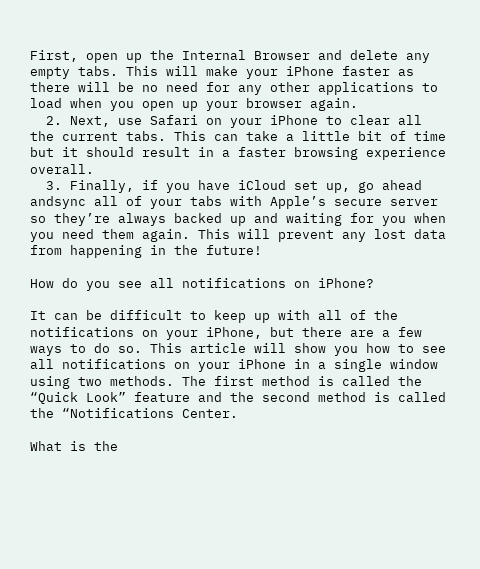First, open up the Internal Browser and delete any empty tabs. This will make your iPhone faster as there will be no need for any other applications to load when you open up your browser again.
  2. Next, use Safari on your iPhone to clear all the current tabs. This can take a little bit of time but it should result in a faster browsing experience overall.
  3. Finally, if you have iCloud set up, go ahead andsync all of your tabs with Apple’s secure server so they’re always backed up and waiting for you when you need them again. This will prevent any lost data from happening in the future!

How do you see all notifications on iPhone?

It can be difficult to keep up with all of the notifications on your iPhone, but there are a few ways to do so. This article will show you how to see all notifications on your iPhone in a single window using two methods. The first method is called the “Quick Look” feature and the second method is called the “Notifications Center.

What is the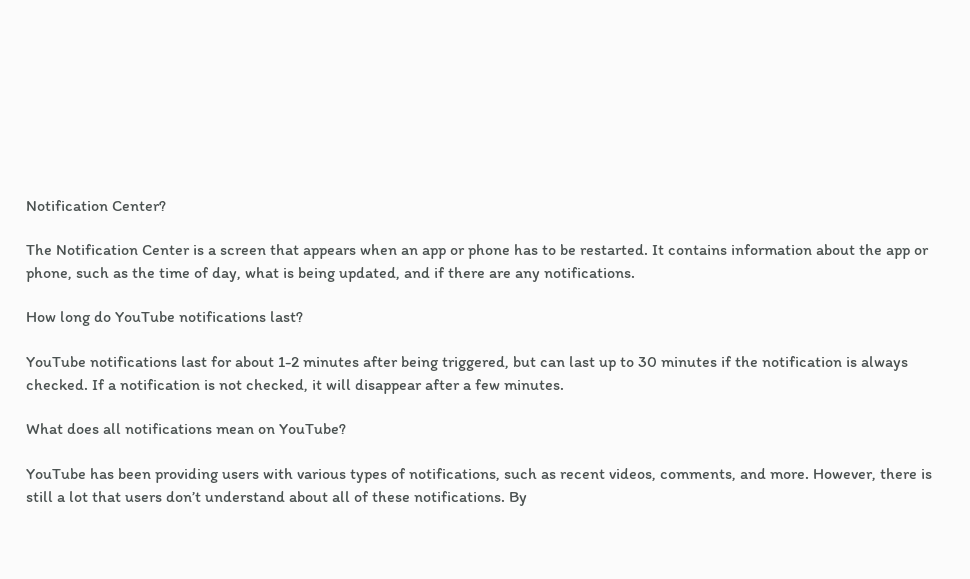Notification Center?

The Notification Center is a screen that appears when an app or phone has to be restarted. It contains information about the app or phone, such as the time of day, what is being updated, and if there are any notifications.

How long do YouTube notifications last?

YouTube notifications last for about 1-2 minutes after being triggered, but can last up to 30 minutes if the notification is always checked. If a notification is not checked, it will disappear after a few minutes.

What does all notifications mean on YouTube?

YouTube has been providing users with various types of notifications, such as recent videos, comments, and more. However, there is still a lot that users don’t understand about all of these notifications. By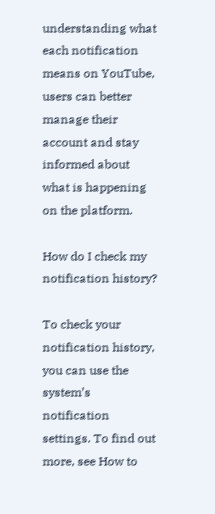understanding what each notification means on YouTube, users can better manage their account and stay informed about what is happening on the platform.

How do I check my notification history?

To check your notification history, you can use the system’s notification settings. To find out more, see How to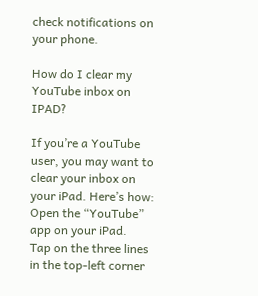check notifications on your phone.

How do I clear my YouTube inbox on IPAD?

If you’re a YouTube user, you may want to clear your inbox on your iPad. Here’s how:
Open the “YouTube” app on your iPad.
Tap on the three lines in the top-left corner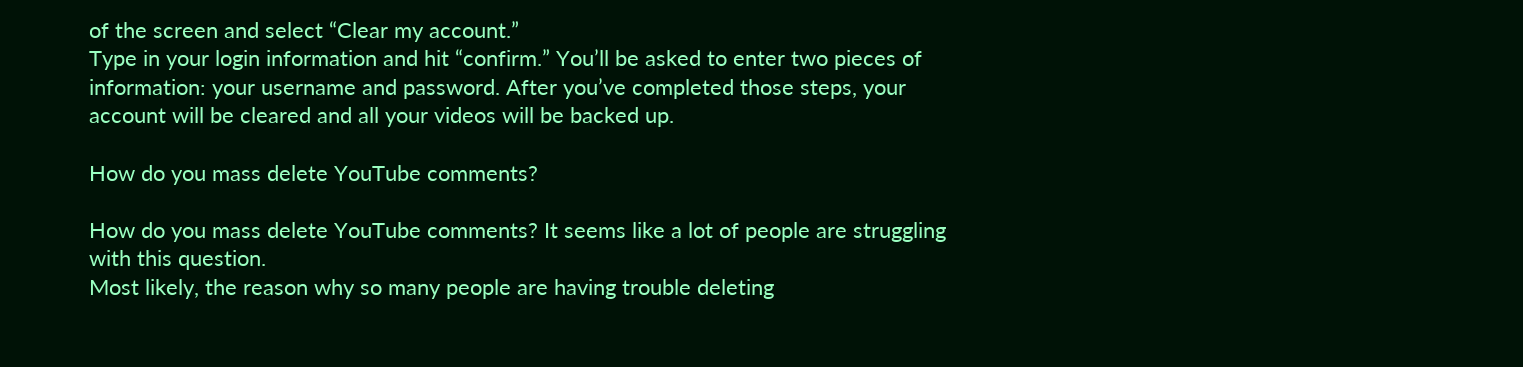of the screen and select “Clear my account.”
Type in your login information and hit “confirm.” You’ll be asked to enter two pieces of information: your username and password. After you’ve completed those steps, your account will be cleared and all your videos will be backed up.

How do you mass delete YouTube comments?

How do you mass delete YouTube comments? It seems like a lot of people are struggling with this question.
Most likely, the reason why so many people are having trouble deleting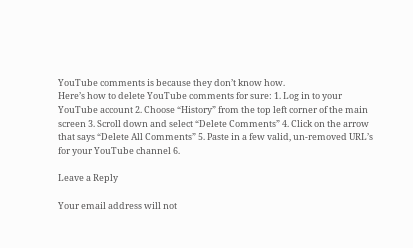YouTube comments is because they don’t know how.
Here’s how to delete YouTube comments for sure: 1. Log in to your YouTube account 2. Choose “History” from the top left corner of the main screen 3. Scroll down and select “Delete Comments” 4. Click on the arrow that says “Delete All Comments” 5. Paste in a few valid, un-removed URL’s for your YouTube channel 6.

Leave a Reply

Your email address will not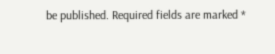be published. Required fields are marked *